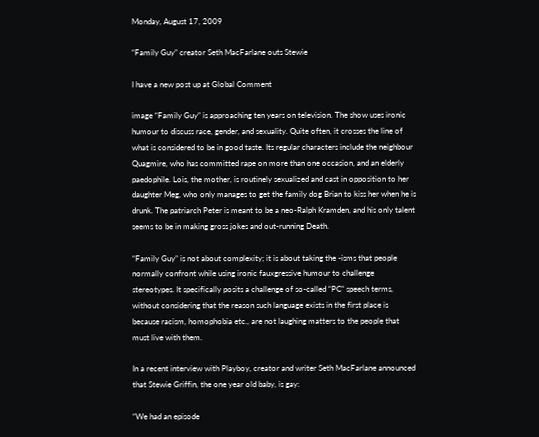Monday, August 17, 2009

“Family Guy” creator Seth MacFarlane outs Stewie

I have a new post up at Global Comment

image “Family Guy” is approaching ten years on television. The show uses ironic humour to discuss race, gender, and sexuality. Quite often, it crosses the line of what is considered to be in good taste. Its regular characters include the neighbour Quagmire, who has committed rape on more than one occasion, and an elderly paedophile. Lois, the mother, is routinely sexualized and cast in opposition to her daughter Meg, who only manages to get the family dog Brian to kiss her when he is drunk. The patriarch Peter is meant to be a neo-Ralph Kramden, and his only talent seems to be in making gross jokes and out-running Death.

“Family Guy” is not about complexity; it is about taking the -isms that people normally confront while using ironic fauxgressive humour to challenge stereotypes. It specifically posits a challenge of so-called “PC” speech terms, without considering that the reason such language exists in the first place is because racism, homophobia etc., are not laughing matters to the people that must live with them.

In a recent interview with Playboy, creator and writer Seth MacFarlane announced that Stewie Griffin, the one year old baby, is gay:

“We had an episode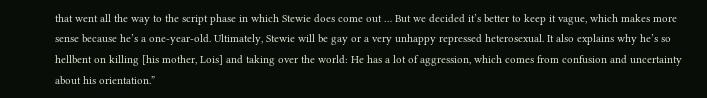that went all the way to the script phase in which Stewie does come out … But we decided it’s better to keep it vague, which makes more sense because he’s a one-year-old. Ultimately, Stewie will be gay or a very unhappy repressed heterosexual. It also explains why he’s so hellbent on killing [his mother, Lois] and taking over the world: He has a lot of aggression, which comes from confusion and uncertainty about his orientation.”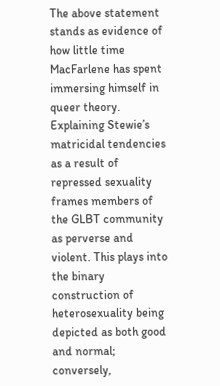The above statement stands as evidence of how little time MacFarlene has spent immersing himself in queer theory. Explaining Stewie’s matricidal tendencies as a result of repressed sexuality frames members of the GLBT community as perverse and violent. This plays into the binary construction of heterosexuality being depicted as both good and normal; conversely,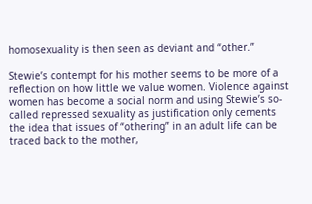homosexuality is then seen as deviant and “other.”

Stewie’s contempt for his mother seems to be more of a reflection on how little we value women. Violence against women has become a social norm and using Stewie’s so-called repressed sexuality as justification only cements the idea that issues of “othering” in an adult life can be traced back to the mother,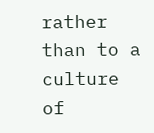rather than to a culture of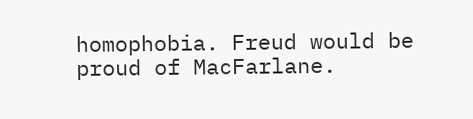homophobia. Freud would be proud of MacFarlane.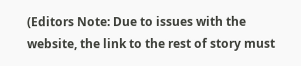(Editors Note: Due to issues with the website, the link to the rest of story must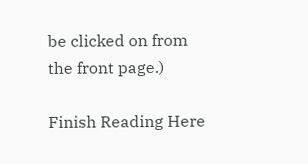be clicked on from the front page.)

Finish Reading Here